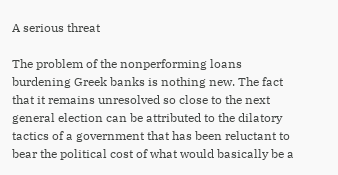A serious threat

The problem of the nonperforming loans burdening Greek banks is nothing new. The fact that it remains unresolved so close to the next general election can be attributed to the dilatory tactics of a government that has been reluctant to bear the political cost of what would basically be a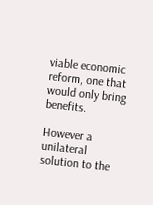viable economic reform, one that would only bring benefits.

However a unilateral solution to the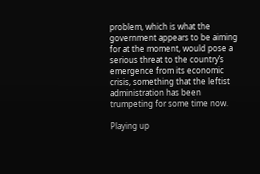problem, which is what the government appears to be aiming for at the moment, would pose a serious threat to the country’s emergence from its economic crisis, something that the leftist administration has been trumpeting for some time now.

Playing up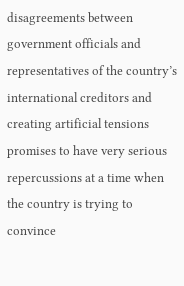disagreements between government officials and representatives of the country’s international creditors and creating artificial tensions promises to have very serious repercussions at a time when the country is trying to convince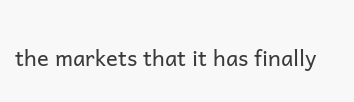the markets that it has finally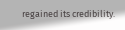regained its credibility.